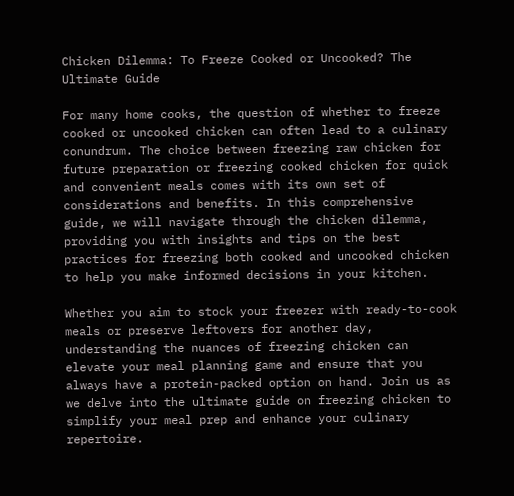Chicken Dilemma: To Freeze Cooked or Uncooked? The Ultimate Guide

For many home cooks, the question of whether to freeze cooked or uncooked chicken can often lead to a culinary conundrum. The choice between freezing raw chicken for future preparation or freezing cooked chicken for quick and convenient meals comes with its own set of considerations and benefits. In this comprehensive guide, we will navigate through the chicken dilemma, providing you with insights and tips on the best practices for freezing both cooked and uncooked chicken to help you make informed decisions in your kitchen.

Whether you aim to stock your freezer with ready-to-cook meals or preserve leftovers for another day, understanding the nuances of freezing chicken can elevate your meal planning game and ensure that you always have a protein-packed option on hand. Join us as we delve into the ultimate guide on freezing chicken to simplify your meal prep and enhance your culinary repertoire.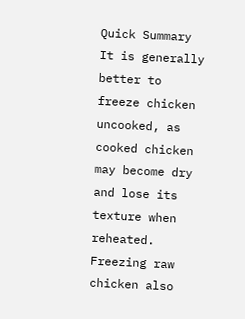Quick Summary
It is generally better to freeze chicken uncooked, as cooked chicken may become dry and lose its texture when reheated. Freezing raw chicken also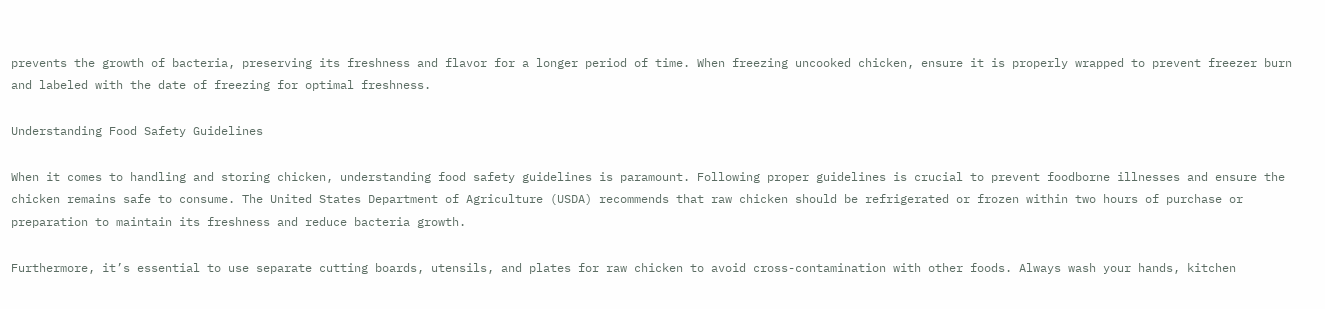prevents the growth of bacteria, preserving its freshness and flavor for a longer period of time. When freezing uncooked chicken, ensure it is properly wrapped to prevent freezer burn and labeled with the date of freezing for optimal freshness.

Understanding Food Safety Guidelines

When it comes to handling and storing chicken, understanding food safety guidelines is paramount. Following proper guidelines is crucial to prevent foodborne illnesses and ensure the chicken remains safe to consume. The United States Department of Agriculture (USDA) recommends that raw chicken should be refrigerated or frozen within two hours of purchase or preparation to maintain its freshness and reduce bacteria growth.

Furthermore, it’s essential to use separate cutting boards, utensils, and plates for raw chicken to avoid cross-contamination with other foods. Always wash your hands, kitchen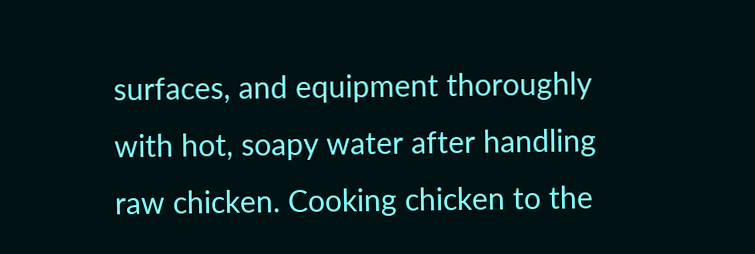surfaces, and equipment thoroughly with hot, soapy water after handling raw chicken. Cooking chicken to the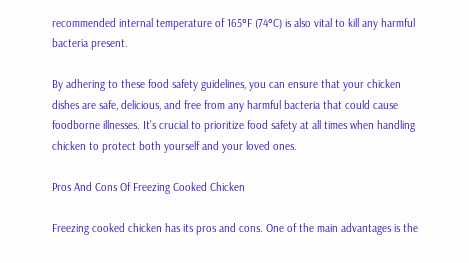recommended internal temperature of 165°F (74°C) is also vital to kill any harmful bacteria present.

By adhering to these food safety guidelines, you can ensure that your chicken dishes are safe, delicious, and free from any harmful bacteria that could cause foodborne illnesses. It’s crucial to prioritize food safety at all times when handling chicken to protect both yourself and your loved ones.

Pros And Cons Of Freezing Cooked Chicken

Freezing cooked chicken has its pros and cons. One of the main advantages is the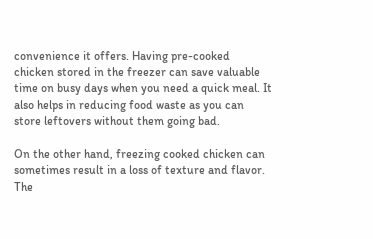convenience it offers. Having pre-cooked chicken stored in the freezer can save valuable time on busy days when you need a quick meal. It also helps in reducing food waste as you can store leftovers without them going bad.

On the other hand, freezing cooked chicken can sometimes result in a loss of texture and flavor. The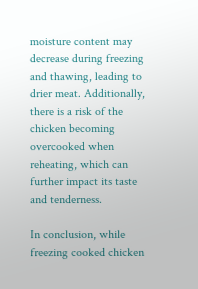moisture content may decrease during freezing and thawing, leading to drier meat. Additionally, there is a risk of the chicken becoming overcooked when reheating, which can further impact its taste and tenderness.

In conclusion, while freezing cooked chicken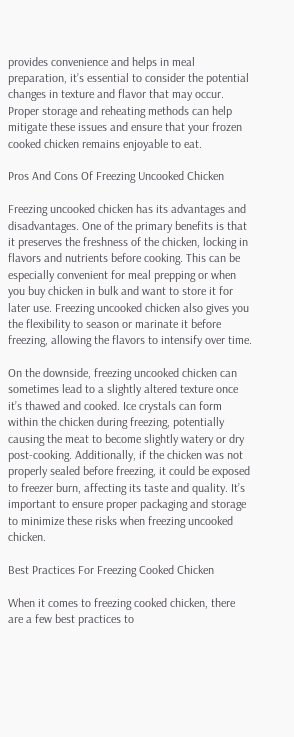provides convenience and helps in meal preparation, it’s essential to consider the potential changes in texture and flavor that may occur. Proper storage and reheating methods can help mitigate these issues and ensure that your frozen cooked chicken remains enjoyable to eat.

Pros And Cons Of Freezing Uncooked Chicken

Freezing uncooked chicken has its advantages and disadvantages. One of the primary benefits is that it preserves the freshness of the chicken, locking in flavors and nutrients before cooking. This can be especially convenient for meal prepping or when you buy chicken in bulk and want to store it for later use. Freezing uncooked chicken also gives you the flexibility to season or marinate it before freezing, allowing the flavors to intensify over time.

On the downside, freezing uncooked chicken can sometimes lead to a slightly altered texture once it’s thawed and cooked. Ice crystals can form within the chicken during freezing, potentially causing the meat to become slightly watery or dry post-cooking. Additionally, if the chicken was not properly sealed before freezing, it could be exposed to freezer burn, affecting its taste and quality. It’s important to ensure proper packaging and storage to minimize these risks when freezing uncooked chicken.

Best Practices For Freezing Cooked Chicken

When it comes to freezing cooked chicken, there are a few best practices to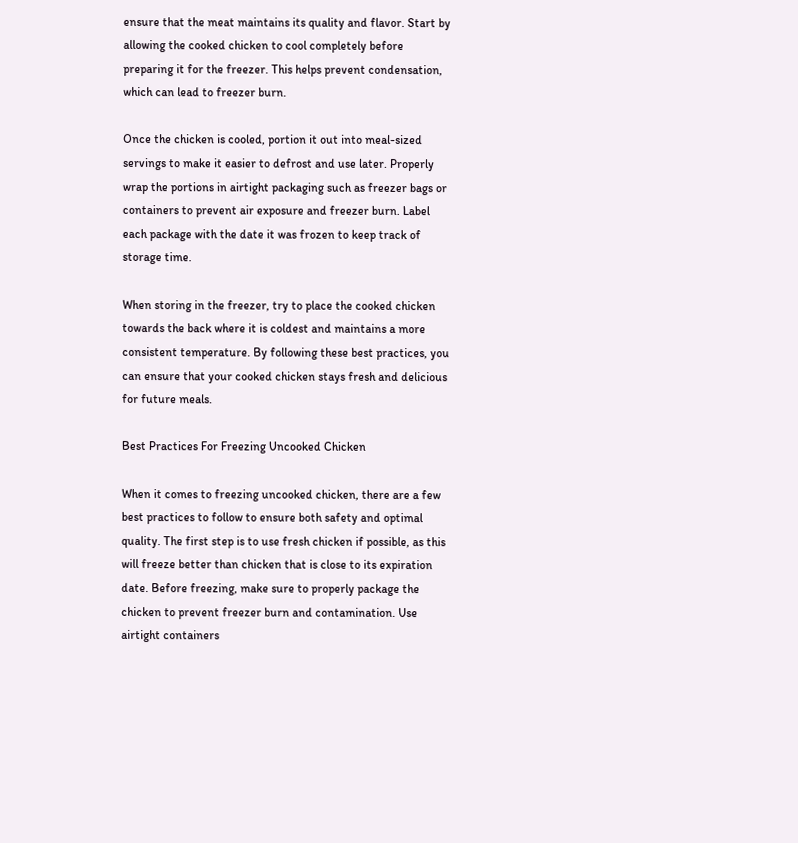ensure that the meat maintains its quality and flavor. Start by allowing the cooked chicken to cool completely before preparing it for the freezer. This helps prevent condensation, which can lead to freezer burn.

Once the chicken is cooled, portion it out into meal-sized servings to make it easier to defrost and use later. Properly wrap the portions in airtight packaging such as freezer bags or containers to prevent air exposure and freezer burn. Label each package with the date it was frozen to keep track of storage time.

When storing in the freezer, try to place the cooked chicken towards the back where it is coldest and maintains a more consistent temperature. By following these best practices, you can ensure that your cooked chicken stays fresh and delicious for future meals.

Best Practices For Freezing Uncooked Chicken

When it comes to freezing uncooked chicken, there are a few best practices to follow to ensure both safety and optimal quality. The first step is to use fresh chicken if possible, as this will freeze better than chicken that is close to its expiration date. Before freezing, make sure to properly package the chicken to prevent freezer burn and contamination. Use airtight containers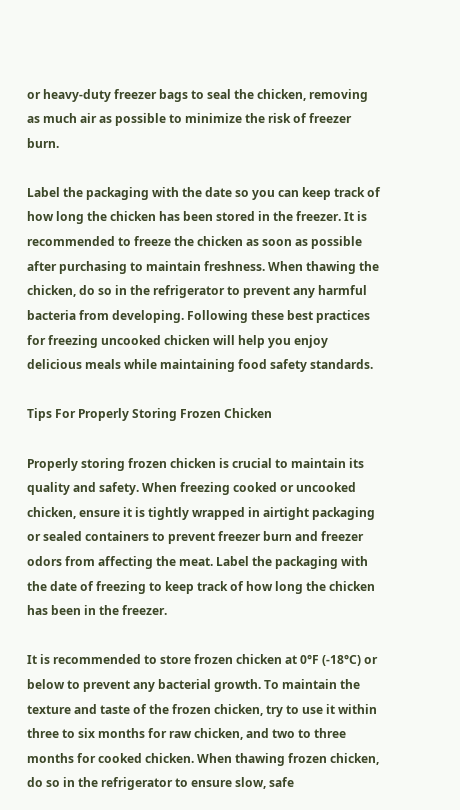or heavy-duty freezer bags to seal the chicken, removing as much air as possible to minimize the risk of freezer burn.

Label the packaging with the date so you can keep track of how long the chicken has been stored in the freezer. It is recommended to freeze the chicken as soon as possible after purchasing to maintain freshness. When thawing the chicken, do so in the refrigerator to prevent any harmful bacteria from developing. Following these best practices for freezing uncooked chicken will help you enjoy delicious meals while maintaining food safety standards.

Tips For Properly Storing Frozen Chicken

Properly storing frozen chicken is crucial to maintain its quality and safety. When freezing cooked or uncooked chicken, ensure it is tightly wrapped in airtight packaging or sealed containers to prevent freezer burn and freezer odors from affecting the meat. Label the packaging with the date of freezing to keep track of how long the chicken has been in the freezer.

It is recommended to store frozen chicken at 0°F (-18°C) or below to prevent any bacterial growth. To maintain the texture and taste of the frozen chicken, try to use it within three to six months for raw chicken, and two to three months for cooked chicken. When thawing frozen chicken, do so in the refrigerator to ensure slow, safe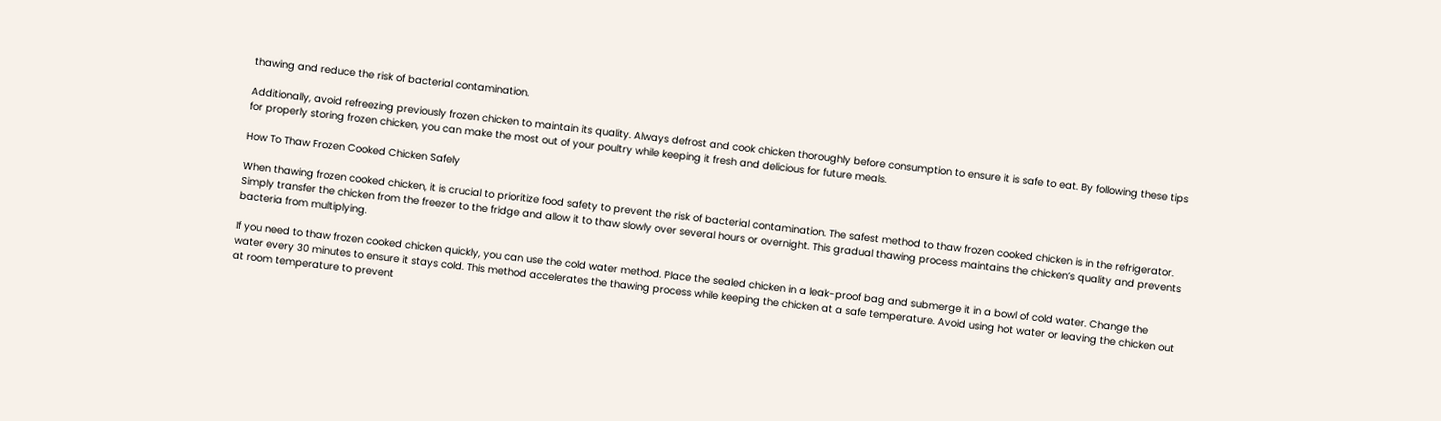thawing and reduce the risk of bacterial contamination.

Additionally, avoid refreezing previously frozen chicken to maintain its quality. Always defrost and cook chicken thoroughly before consumption to ensure it is safe to eat. By following these tips for properly storing frozen chicken, you can make the most out of your poultry while keeping it fresh and delicious for future meals.

How To Thaw Frozen Cooked Chicken Safely

When thawing frozen cooked chicken, it is crucial to prioritize food safety to prevent the risk of bacterial contamination. The safest method to thaw frozen cooked chicken is in the refrigerator. Simply transfer the chicken from the freezer to the fridge and allow it to thaw slowly over several hours or overnight. This gradual thawing process maintains the chicken’s quality and prevents bacteria from multiplying.

If you need to thaw frozen cooked chicken quickly, you can use the cold water method. Place the sealed chicken in a leak-proof bag and submerge it in a bowl of cold water. Change the water every 30 minutes to ensure it stays cold. This method accelerates the thawing process while keeping the chicken at a safe temperature. Avoid using hot water or leaving the chicken out at room temperature to prevent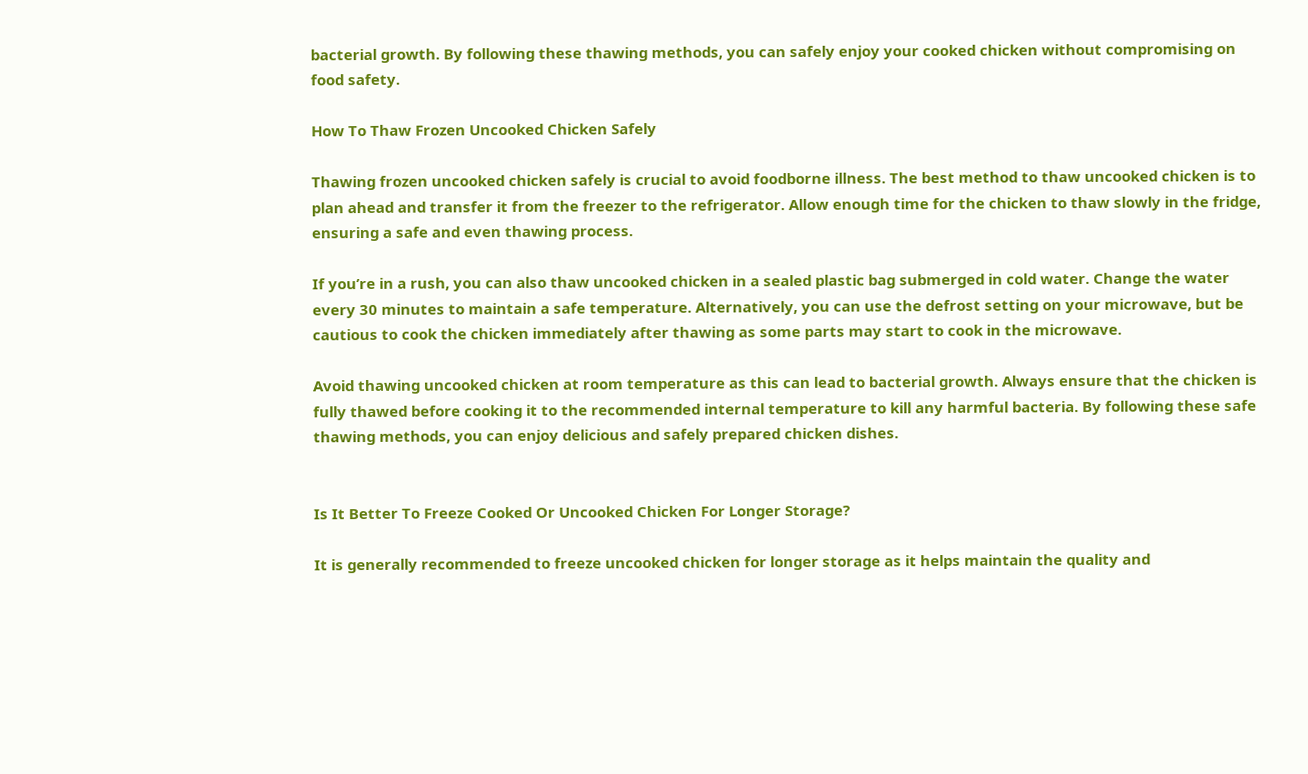bacterial growth. By following these thawing methods, you can safely enjoy your cooked chicken without compromising on food safety.

How To Thaw Frozen Uncooked Chicken Safely

Thawing frozen uncooked chicken safely is crucial to avoid foodborne illness. The best method to thaw uncooked chicken is to plan ahead and transfer it from the freezer to the refrigerator. Allow enough time for the chicken to thaw slowly in the fridge, ensuring a safe and even thawing process.

If you’re in a rush, you can also thaw uncooked chicken in a sealed plastic bag submerged in cold water. Change the water every 30 minutes to maintain a safe temperature. Alternatively, you can use the defrost setting on your microwave, but be cautious to cook the chicken immediately after thawing as some parts may start to cook in the microwave.

Avoid thawing uncooked chicken at room temperature as this can lead to bacterial growth. Always ensure that the chicken is fully thawed before cooking it to the recommended internal temperature to kill any harmful bacteria. By following these safe thawing methods, you can enjoy delicious and safely prepared chicken dishes.


Is It Better To Freeze Cooked Or Uncooked Chicken For Longer Storage?

It is generally recommended to freeze uncooked chicken for longer storage as it helps maintain the quality and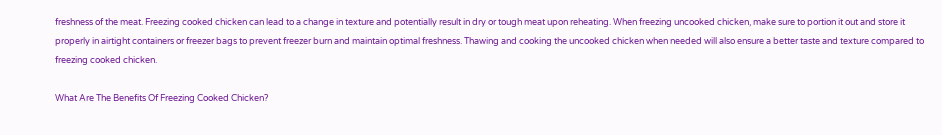freshness of the meat. Freezing cooked chicken can lead to a change in texture and potentially result in dry or tough meat upon reheating. When freezing uncooked chicken, make sure to portion it out and store it properly in airtight containers or freezer bags to prevent freezer burn and maintain optimal freshness. Thawing and cooking the uncooked chicken when needed will also ensure a better taste and texture compared to freezing cooked chicken.

What Are The Benefits Of Freezing Cooked Chicken?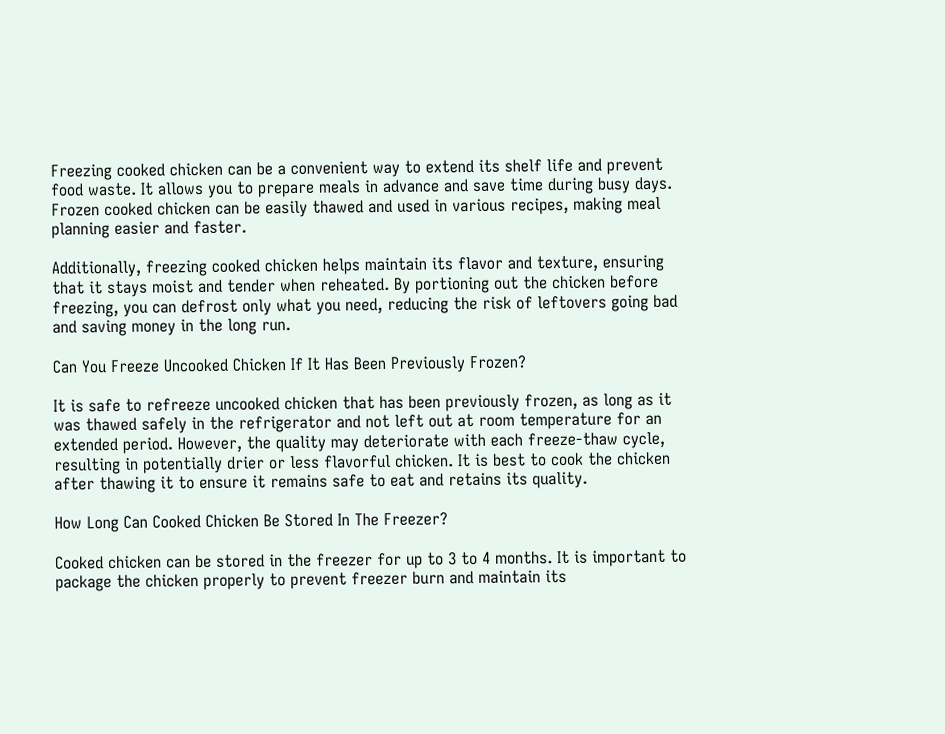Freezing cooked chicken can be a convenient way to extend its shelf life and prevent food waste. It allows you to prepare meals in advance and save time during busy days. Frozen cooked chicken can be easily thawed and used in various recipes, making meal planning easier and faster.

Additionally, freezing cooked chicken helps maintain its flavor and texture, ensuring that it stays moist and tender when reheated. By portioning out the chicken before freezing, you can defrost only what you need, reducing the risk of leftovers going bad and saving money in the long run.

Can You Freeze Uncooked Chicken If It Has Been Previously Frozen?

It is safe to refreeze uncooked chicken that has been previously frozen, as long as it was thawed safely in the refrigerator and not left out at room temperature for an extended period. However, the quality may deteriorate with each freeze-thaw cycle, resulting in potentially drier or less flavorful chicken. It is best to cook the chicken after thawing it to ensure it remains safe to eat and retains its quality.

How Long Can Cooked Chicken Be Stored In The Freezer?

Cooked chicken can be stored in the freezer for up to 3 to 4 months. It is important to package the chicken properly to prevent freezer burn and maintain its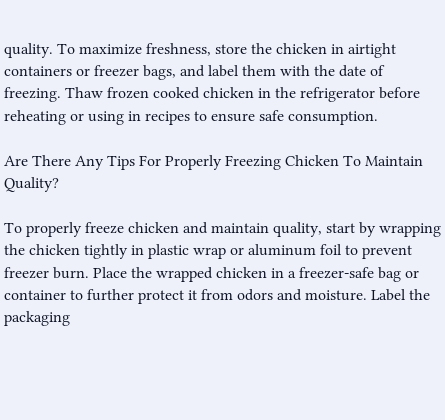quality. To maximize freshness, store the chicken in airtight containers or freezer bags, and label them with the date of freezing. Thaw frozen cooked chicken in the refrigerator before reheating or using in recipes to ensure safe consumption.

Are There Any Tips For Properly Freezing Chicken To Maintain Quality?

To properly freeze chicken and maintain quality, start by wrapping the chicken tightly in plastic wrap or aluminum foil to prevent freezer burn. Place the wrapped chicken in a freezer-safe bag or container to further protect it from odors and moisture. Label the packaging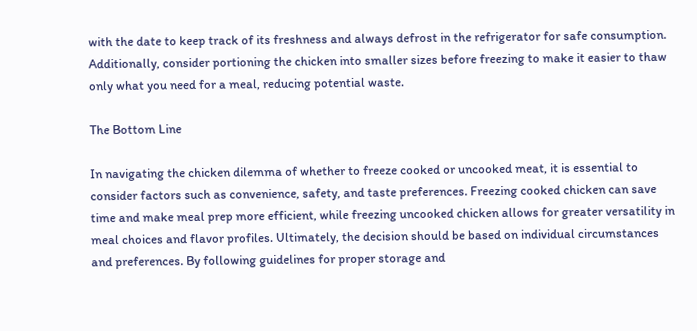with the date to keep track of its freshness and always defrost in the refrigerator for safe consumption. Additionally, consider portioning the chicken into smaller sizes before freezing to make it easier to thaw only what you need for a meal, reducing potential waste.

The Bottom Line

In navigating the chicken dilemma of whether to freeze cooked or uncooked meat, it is essential to consider factors such as convenience, safety, and taste preferences. Freezing cooked chicken can save time and make meal prep more efficient, while freezing uncooked chicken allows for greater versatility in meal choices and flavor profiles. Ultimately, the decision should be based on individual circumstances and preferences. By following guidelines for proper storage and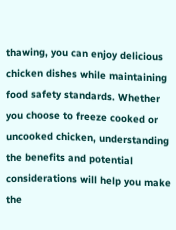thawing, you can enjoy delicious chicken dishes while maintaining food safety standards. Whether you choose to freeze cooked or uncooked chicken, understanding the benefits and potential considerations will help you make the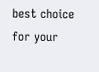best choice for your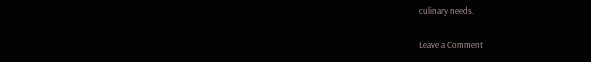culinary needs.

Leave a Comment